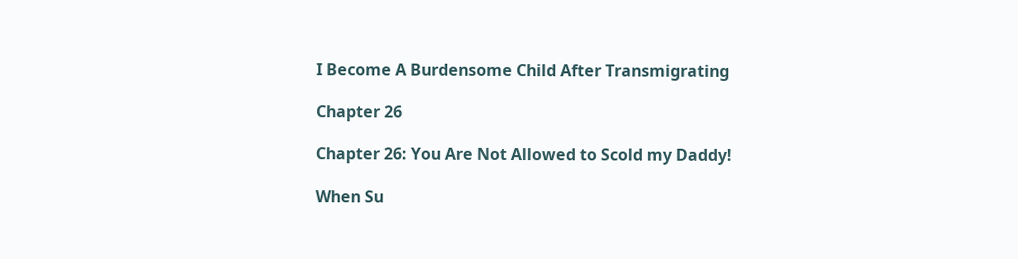I Become A Burdensome Child After Transmigrating

Chapter 26

Chapter 26: You Are Not Allowed to Scold my Daddy!

When Su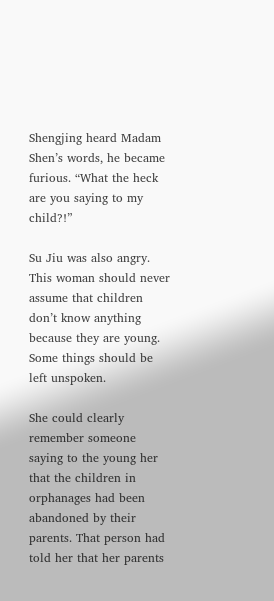Shengjing heard Madam Shen’s words, he became furious. “What the heck are you saying to my child?!”

Su Jiu was also angry. This woman should never assume that children don’t know anything because they are young. Some things should be left unspoken.

She could clearly remember someone saying to the young her that the children in orphanages had been abandoned by their parents. That person had told her that her parents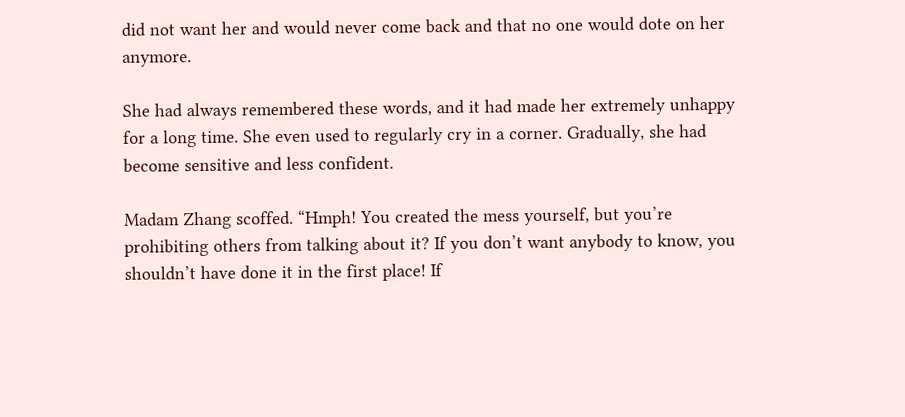did not want her and would never come back and that no one would dote on her anymore.

She had always remembered these words, and it had made her extremely unhappy for a long time. She even used to regularly cry in a corner. Gradually, she had become sensitive and less confident.

Madam Zhang scoffed. “Hmph! You created the mess yourself, but you’re prohibiting others from talking about it? If you don’t want anybody to know, you shouldn’t have done it in the first place! If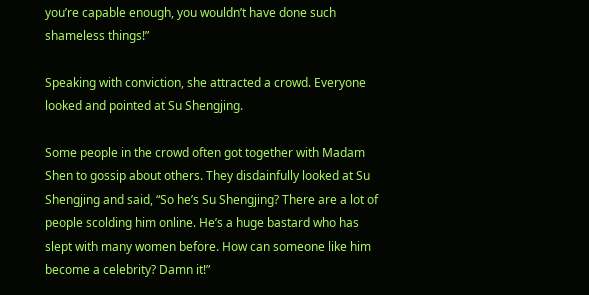you’re capable enough, you wouldn’t have done such shameless things!”

Speaking with conviction, she attracted a crowd. Everyone looked and pointed at Su Shengjing.

Some people in the crowd often got together with Madam Shen to gossip about others. They disdainfully looked at Su Shengjing and said, “So he’s Su Shengjing? There are a lot of people scolding him online. He’s a huge bastard who has slept with many women before. How can someone like him become a celebrity? Damn it!”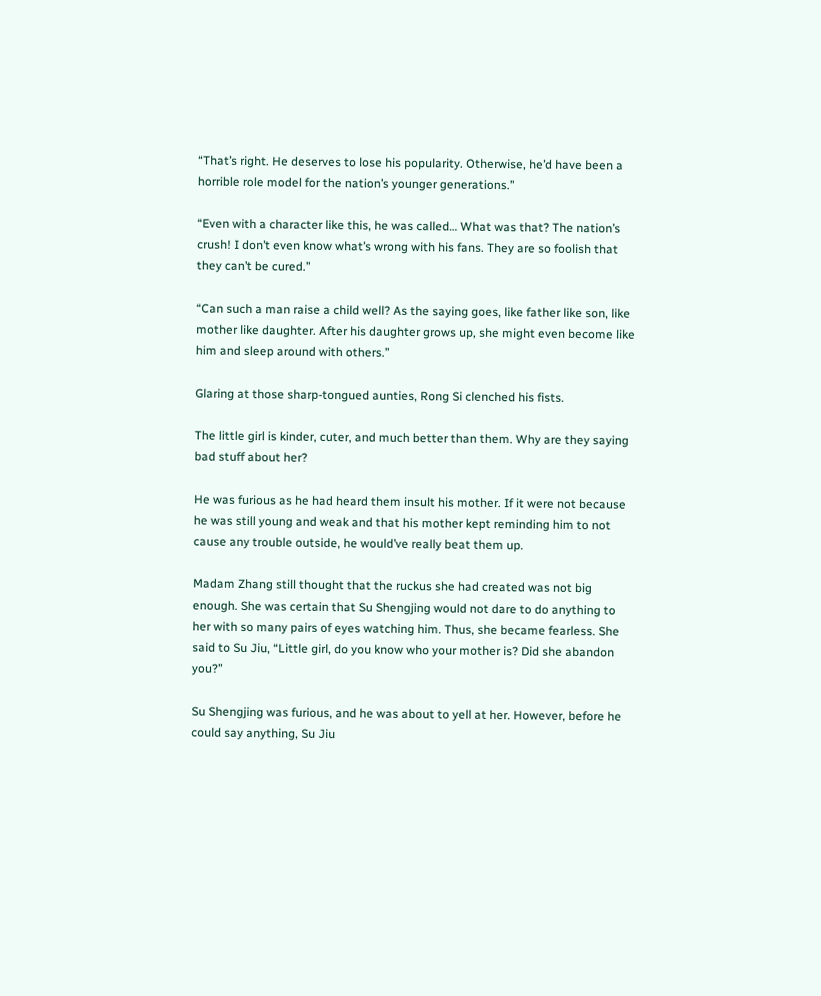“That’s right. He deserves to lose his popularity. Otherwise, he’d have been a horrible role model for the nation’s younger generations.”

“Even with a character like this, he was called… What was that? The nation’s crush! I don’t even know what’s wrong with his fans. They are so foolish that they can’t be cured.”

“Can such a man raise a child well? As the saying goes, like father like son, like mother like daughter. After his daughter grows up, she might even become like him and sleep around with others.”

Glaring at those sharp-tongued aunties, Rong Si clenched his fists.

The little girl is kinder, cuter, and much better than them. Why are they saying bad stuff about her?

He was furious as he had heard them insult his mother. If it were not because he was still young and weak and that his mother kept reminding him to not cause any trouble outside, he would’ve really beat them up.

Madam Zhang still thought that the ruckus she had created was not big enough. She was certain that Su Shengjing would not dare to do anything to her with so many pairs of eyes watching him. Thus, she became fearless. She said to Su Jiu, “Little girl, do you know who your mother is? Did she abandon you?”

Su Shengjing was furious, and he was about to yell at her. However, before he could say anything, Su Jiu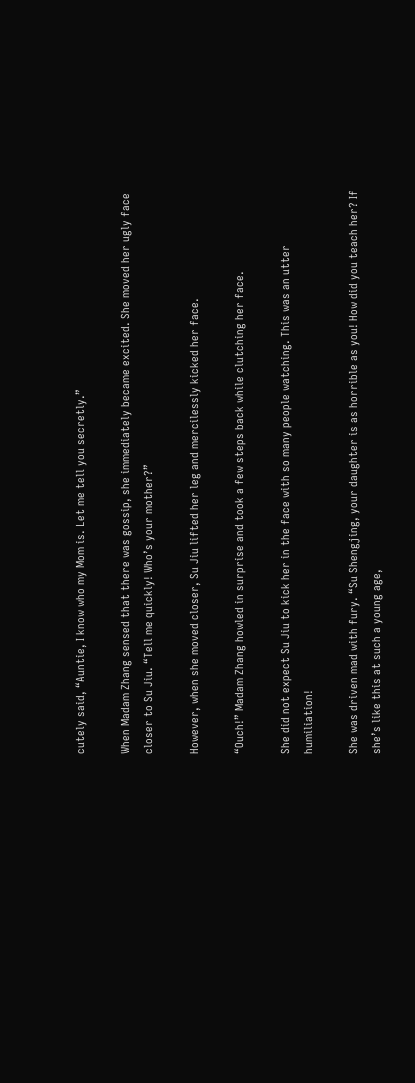cutely said, “Auntie, I know who my Mom is. Let me tell you secretly.”

When Madam Zhang sensed that there was gossip, she immediately became excited. She moved her ugly face closer to Su Jiu. “Tell me quickly! Who’s your mother?”

However, when she moved closer, Su Jiu lifted her leg and mercilessly kicked her face.

“Ouch!” Madam Zhang howled in surprise and took a few steps back while clutching her face.

She did not expect Su Jiu to kick her in the face with so many people watching. This was an utter humiliation!

She was driven mad with fury. “Su Shengjing, your daughter is as horrible as you! How did you teach her? If she’s like this at such a young age,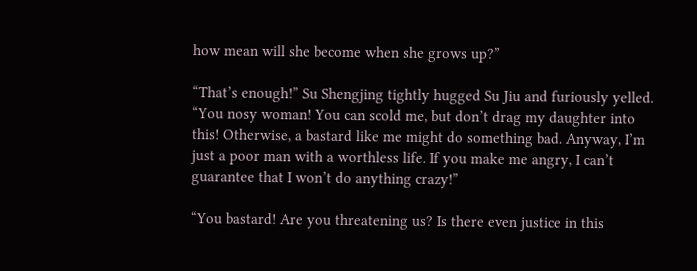how mean will she become when she grows up?”

“That’s enough!” Su Shengjing tightly hugged Su Jiu and furiously yelled. “You nosy woman! You can scold me, but don’t drag my daughter into this! Otherwise, a bastard like me might do something bad. Anyway, I’m just a poor man with a worthless life. If you make me angry, I can’t guarantee that I won’t do anything crazy!”

“You bastard! Are you threatening us? Is there even justice in this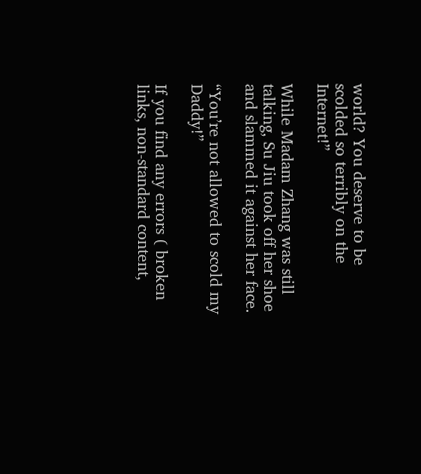world? You deserve to be scolded so terribly on the Internet!”

While Madam Zhang was still talking, Su Jiu took off her shoe and slammed it against her face.

“You’re not allowed to scold my Daddy!”

If you find any errors ( broken links, non-standard content,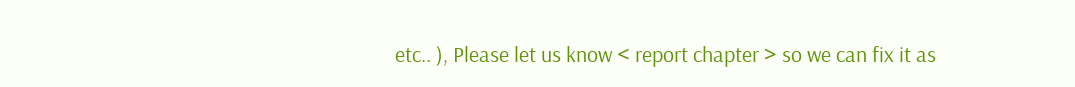etc.. ), Please let us know < report chapter > so we can fix it as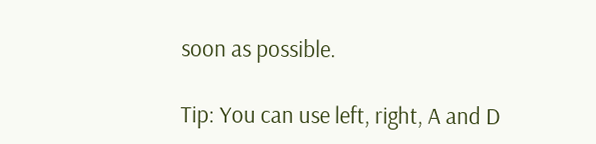soon as possible.

Tip: You can use left, right, A and D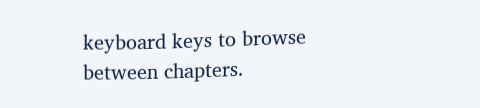keyboard keys to browse between chapters.